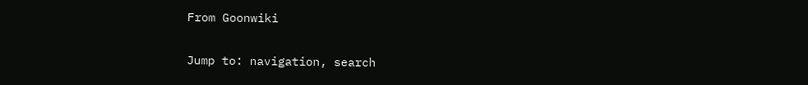From Goonwiki

Jump to: navigation, search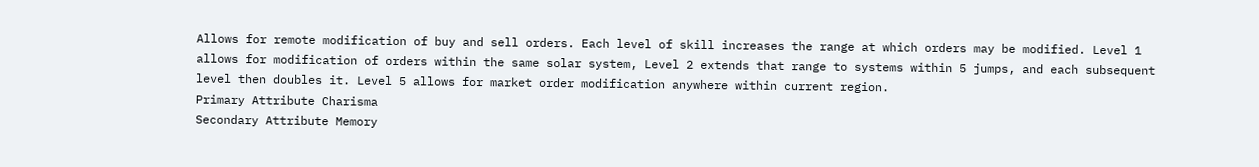Allows for remote modification of buy and sell orders. Each level of skill increases the range at which orders may be modified. Level 1 allows for modification of orders within the same solar system, Level 2 extends that range to systems within 5 jumps, and each subsequent level then doubles it. Level 5 allows for market order modification anywhere within current region.
Primary Attribute Charisma
Secondary Attribute Memory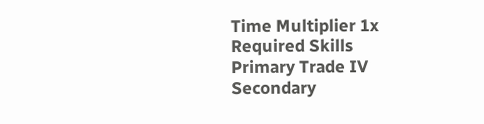Time Multiplier 1x
Required Skills
Primary Trade IV
Secondary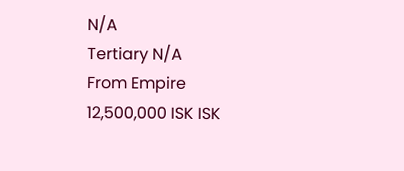N/A
Tertiary N/A
From Empire 12,500,000 ISK ISK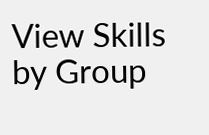View Skills by Group